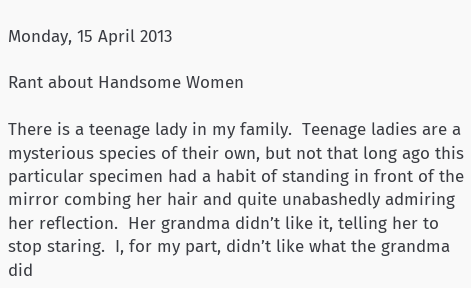Monday, 15 April 2013

Rant about Handsome Women

There is a teenage lady in my family.  Teenage ladies are a mysterious species of their own, but not that long ago this particular specimen had a habit of standing in front of the mirror combing her hair and quite unabashedly admiring her reflection.  Her grandma didn’t like it, telling her to stop staring.  I, for my part, didn’t like what the grandma did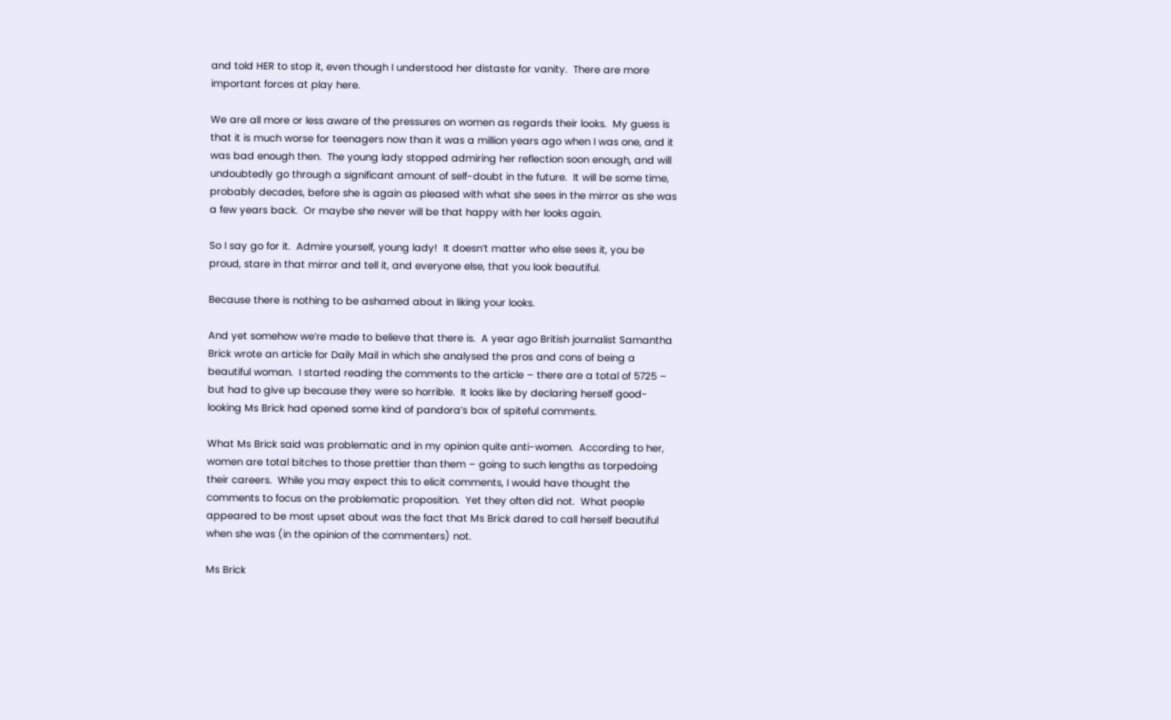and told HER to stop it, even though I understood her distaste for vanity.  There are more important forces at play here.

We are all more or less aware of the pressures on women as regards their looks.  My guess is that it is much worse for teenagers now than it was a million years ago when I was one, and it was bad enough then.  The young lady stopped admiring her reflection soon enough, and will undoubtedly go through a significant amount of self-doubt in the future.  It will be some time, probably decades, before she is again as pleased with what she sees in the mirror as she was a few years back.  Or maybe she never will be that happy with her looks again.

So I say go for it.  Admire yourself, young lady!  It doesn’t matter who else sees it, you be proud, stare in that mirror and tell it, and everyone else, that you look beautiful.

Because there is nothing to be ashamed about in liking your looks.

And yet somehow we’re made to believe that there is.  A year ago British journalist Samantha Brick wrote an article for Daily Mail in which she analysed the pros and cons of being a beautiful woman.  I started reading the comments to the article – there are a total of 5725 – but had to give up because they were so horrible.  It looks like by declaring herself good-looking Ms Brick had opened some kind of pandora’s box of spiteful comments.

What Ms Brick said was problematic and in my opinion quite anti-women.  According to her, women are total bitches to those prettier than them – going to such lengths as torpedoing their careers.  While you may expect this to elicit comments, I would have thought the comments to focus on the problematic proposition.  Yet they often did not.  What people appeared to be most upset about was the fact that Ms Brick dared to call herself beautiful when she was (in the opinion of the commenters) not.

Ms Brick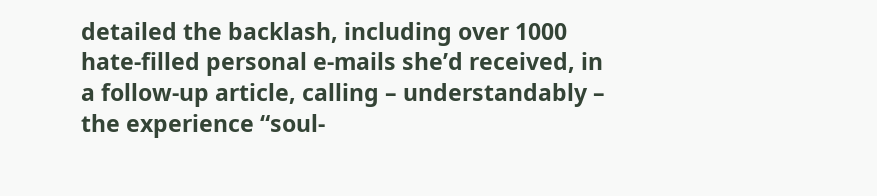detailed the backlash, including over 1000 hate-filled personal e-mails she’d received, in a follow-up article, calling – understandably – the experience “soul-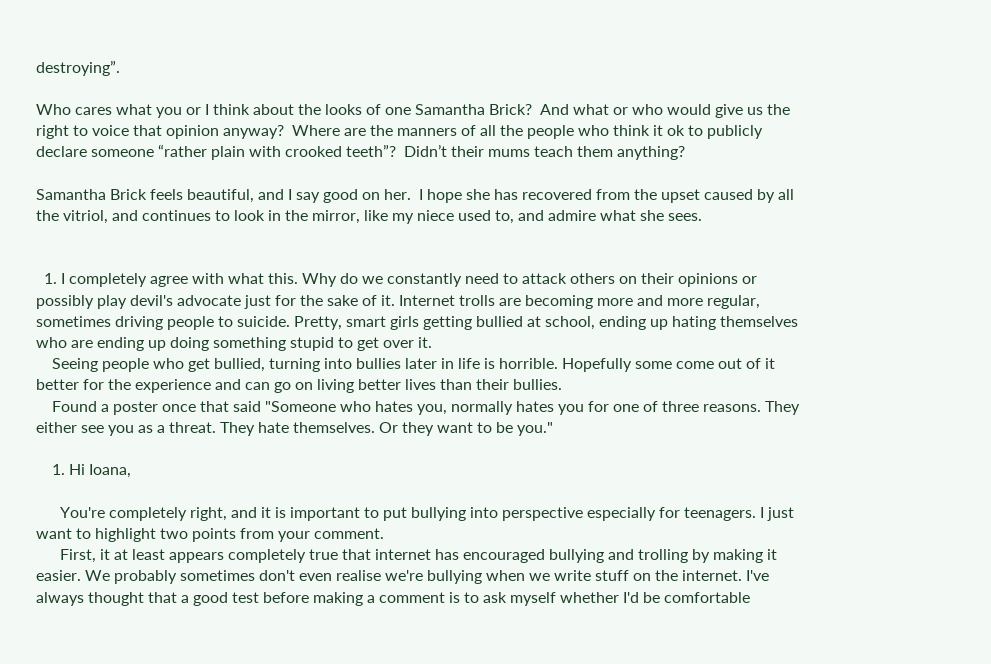destroying”.

Who cares what you or I think about the looks of one Samantha Brick?  And what or who would give us the right to voice that opinion anyway?  Where are the manners of all the people who think it ok to publicly declare someone “rather plain with crooked teeth”?  Didn’t their mums teach them anything?

Samantha Brick feels beautiful, and I say good on her.  I hope she has recovered from the upset caused by all the vitriol, and continues to look in the mirror, like my niece used to, and admire what she sees.


  1. I completely agree with what this. Why do we constantly need to attack others on their opinions or possibly play devil's advocate just for the sake of it. Internet trolls are becoming more and more regular, sometimes driving people to suicide. Pretty, smart girls getting bullied at school, ending up hating themselves who are ending up doing something stupid to get over it.
    Seeing people who get bullied, turning into bullies later in life is horrible. Hopefully some come out of it better for the experience and can go on living better lives than their bullies.
    Found a poster once that said "Someone who hates you, normally hates you for one of three reasons. They either see you as a threat. They hate themselves. Or they want to be you."

    1. Hi Ioana,

      You're completely right, and it is important to put bullying into perspective especially for teenagers. I just want to highlight two points from your comment.
      First, it at least appears completely true that internet has encouraged bullying and trolling by making it easier. We probably sometimes don't even realise we're bullying when we write stuff on the internet. I've always thought that a good test before making a comment is to ask myself whether I'd be comfortable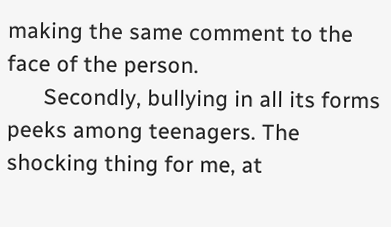making the same comment to the face of the person.
      Secondly, bullying in all its forms peeks among teenagers. The shocking thing for me, at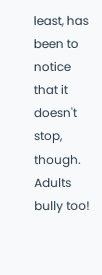least, has been to notice that it doesn't stop, though. Adults bully too!